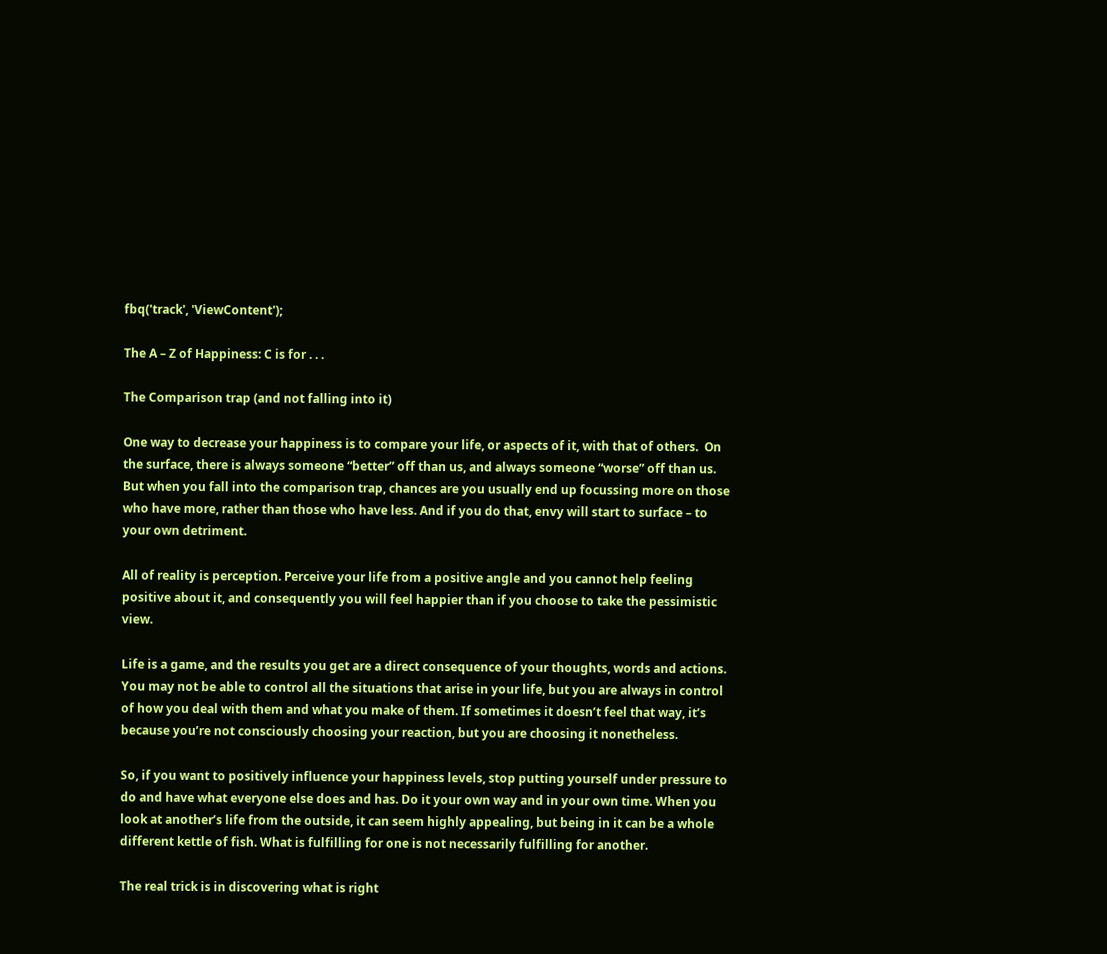fbq('track', 'ViewContent');

The A – Z of Happiness: C is for . . .

The Comparison trap (and not falling into it)

One way to decrease your happiness is to compare your life, or aspects of it, with that of others.  On the surface, there is always someone “better” off than us, and always someone “worse” off than us.  But when you fall into the comparison trap, chances are you usually end up focussing more on those who have more, rather than those who have less. And if you do that, envy will start to surface – to your own detriment.

All of reality is perception. Perceive your life from a positive angle and you cannot help feeling positive about it, and consequently you will feel happier than if you choose to take the pessimistic view.

Life is a game, and the results you get are a direct consequence of your thoughts, words and actions. You may not be able to control all the situations that arise in your life, but you are always in control of how you deal with them and what you make of them. If sometimes it doesn’t feel that way, it’s because you’re not consciously choosing your reaction, but you are choosing it nonetheless.

So, if you want to positively influence your happiness levels, stop putting yourself under pressure to do and have what everyone else does and has. Do it your own way and in your own time. When you look at another’s life from the outside, it can seem highly appealing, but being in it can be a whole different kettle of fish. What is fulfilling for one is not necessarily fulfilling for another.

The real trick is in discovering what is right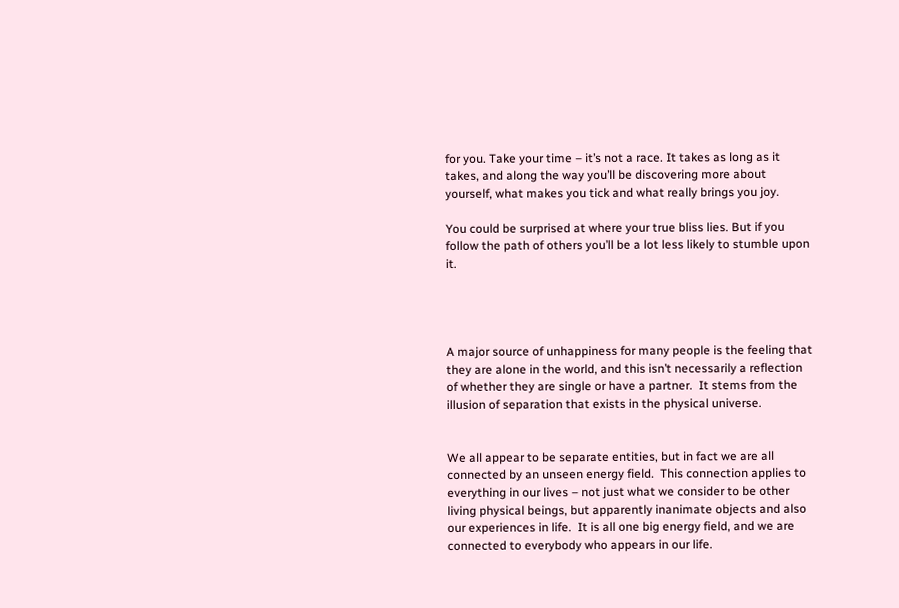for you. Take your time – it’s not a race. It takes as long as it takes, and along the way you’ll be discovering more about yourself, what makes you tick and what really brings you joy.

You could be surprised at where your true bliss lies. But if you follow the path of others you’ll be a lot less likely to stumble upon it.




A major source of unhappiness for many people is the feeling that they are alone in the world, and this isn’t necessarily a reflection of whether they are single or have a partner.  It stems from the illusion of separation that exists in the physical universe.


We all appear to be separate entities, but in fact we are all connected by an unseen energy field.  This connection applies to everything in our lives – not just what we consider to be other living physical beings, but apparently inanimate objects and also our experiences in life.  It is all one big energy field, and we are connected to everybody who appears in our life.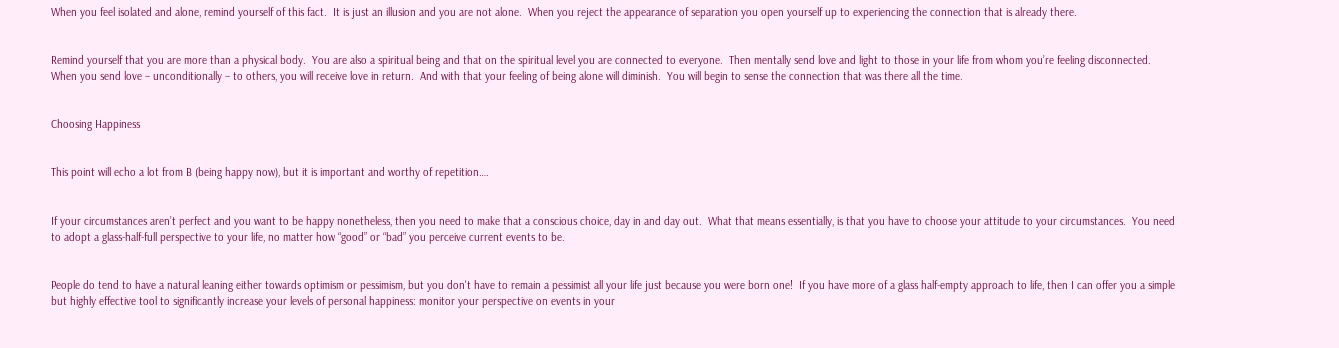When you feel isolated and alone, remind yourself of this fact.  It is just an illusion and you are not alone.  When you reject the appearance of separation you open yourself up to experiencing the connection that is already there.


Remind yourself that you are more than a physical body.  You are also a spiritual being and that on the spiritual level you are connected to everyone.  Then mentally send love and light to those in your life from whom you’re feeling disconnected.  When you send love – unconditionally – to others, you will receive love in return.  And with that your feeling of being alone will diminish.  You will begin to sense the connection that was there all the time.


Choosing Happiness


This point will echo a lot from B (being happy now), but it is important and worthy of repetition….


If your circumstances aren’t perfect and you want to be happy nonetheless, then you need to make that a conscious choice, day in and day out.  What that means essentially, is that you have to choose your attitude to your circumstances.  You need to adopt a glass-half-full perspective to your life, no matter how “good” or “bad” you perceive current events to be.


People do tend to have a natural leaning either towards optimism or pessimism, but you don't have to remain a pessimist all your life just because you were born one!  If you have more of a glass half-empty approach to life, then I can offer you a simple but highly effective tool to significantly increase your levels of personal happiness: monitor your perspective on events in your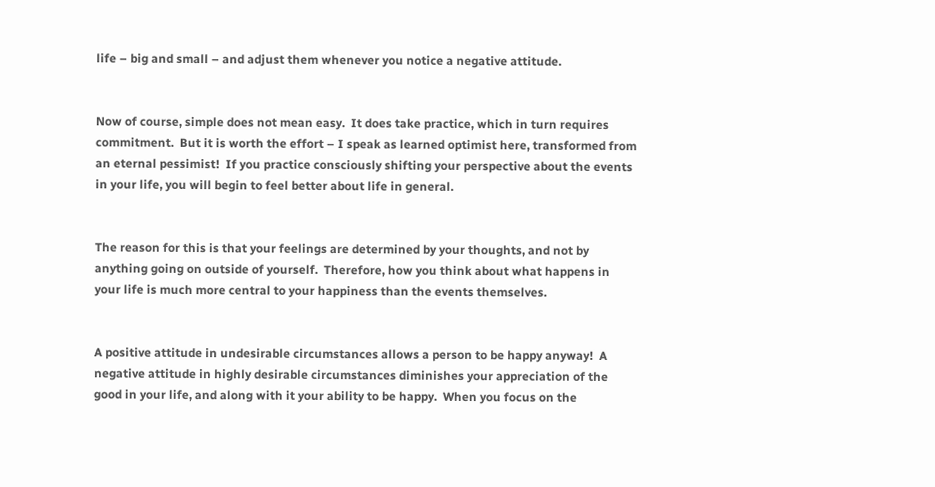life – big and small – and adjust them whenever you notice a negative attitude.


Now of course, simple does not mean easy.  It does take practice, which in turn requires commitment.  But it is worth the effort – I speak as learned optimist here, transformed from an eternal pessimist!  If you practice consciously shifting your perspective about the events in your life, you will begin to feel better about life in general.


The reason for this is that your feelings are determined by your thoughts, and not by anything going on outside of yourself.  Therefore, how you think about what happens in your life is much more central to your happiness than the events themselves.


A positive attitude in undesirable circumstances allows a person to be happy anyway!  A negative attitude in highly desirable circumstances diminishes your appreciation of the good in your life, and along with it your ability to be happy.  When you focus on the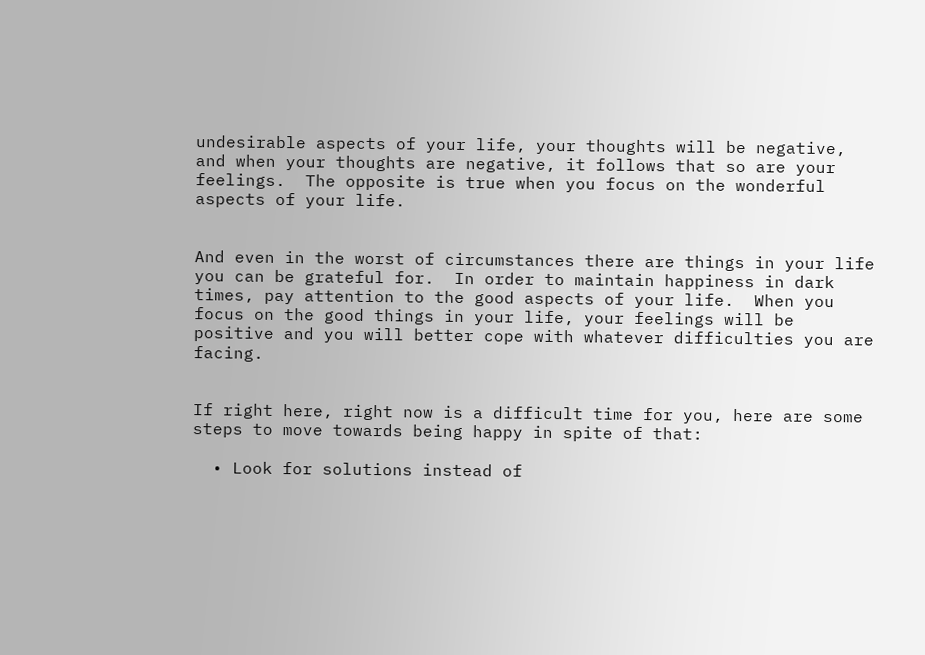undesirable aspects of your life, your thoughts will be negative, and when your thoughts are negative, it follows that so are your feelings.  The opposite is true when you focus on the wonderful aspects of your life.


And even in the worst of circumstances there are things in your life you can be grateful for.  In order to maintain happiness in dark times, pay attention to the good aspects of your life.  When you focus on the good things in your life, your feelings will be positive and you will better cope with whatever difficulties you are facing.


If right here, right now is a difficult time for you, here are some steps to move towards being happy in spite of that:

  • Look for solutions instead of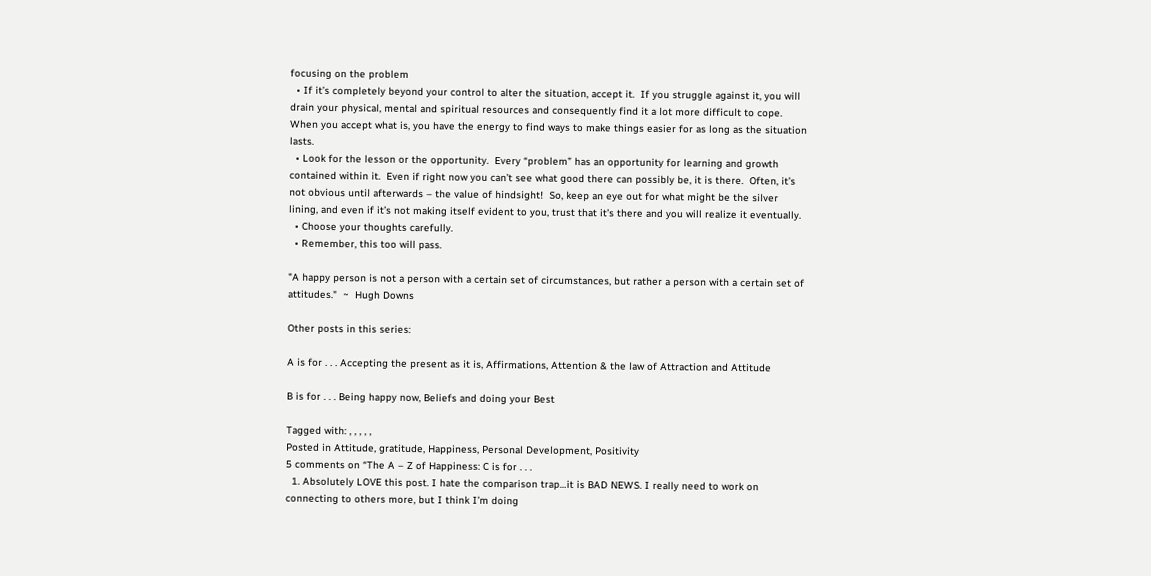focusing on the problem
  • If it’s completely beyond your control to alter the situation, accept it.  If you struggle against it, you will drain your physical, mental and spiritual resources and consequently find it a lot more difficult to cope.  When you accept what is, you have the energy to find ways to make things easier for as long as the situation lasts.
  • Look for the lesson or the opportunity.  Every “problem” has an opportunity for learning and growth contained within it.  Even if right now you can’t see what good there can possibly be, it is there.  Often, it’s not obvious until afterwards – the value of hindsight!  So, keep an eye out for what might be the silver lining, and even if it’s not making itself evident to you, trust that it’s there and you will realize it eventually.
  • Choose your thoughts carefully.
  • Remember, this too will pass.

"A happy person is not a person with a certain set of circumstances, but rather a person with a certain set of attitudes."  ~  Hugh Downs

Other posts in this series:

A is for . . . Accepting the present as it is, Affirmations, Attention & the law of Attraction and Attitude

B is for . . . Being happy now, Beliefs and doing your Best

Tagged with: , , , , ,
Posted in Attitude, gratitude, Happiness, Personal Development, Positivity
5 comments on “The A – Z of Happiness: C is for . . .
  1. Absolutely LOVE this post. I hate the comparison trap…it is BAD NEWS. I really need to work on connecting to others more, but I think I’m doing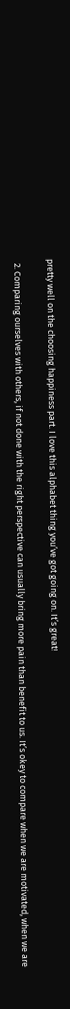pretty well on the choosing happiness part. I love this alphabet thing you’ve got going on. It’s great!

  2. Comparing ourselves with others, if not done with the right perspective can usually bring more pain than benefit to us. It’s okey to compare when we are motivated, when we are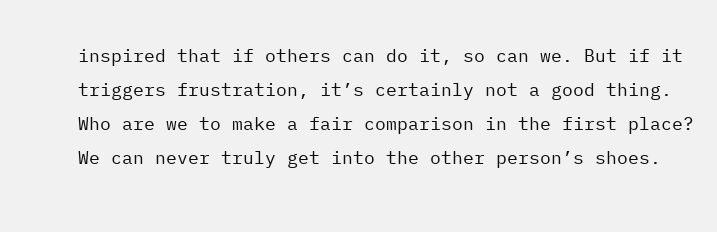inspired that if others can do it, so can we. But if it triggers frustration, it’s certainly not a good thing. Who are we to make a fair comparison in the first place? We can never truly get into the other person’s shoes.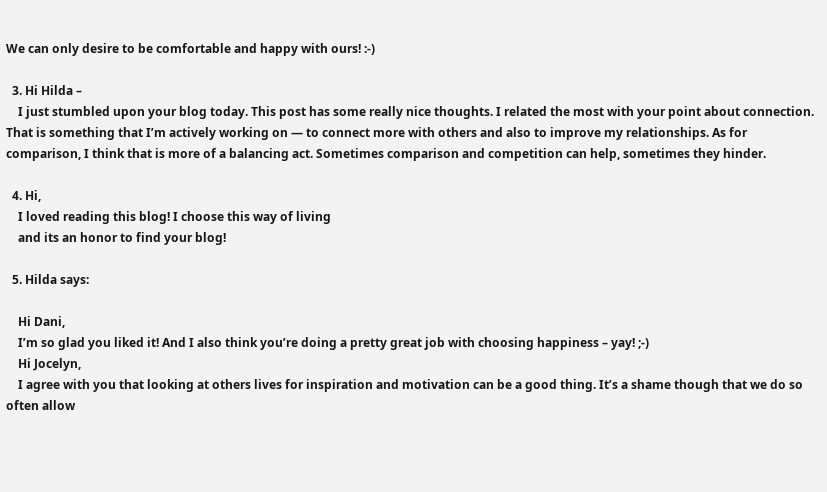We can only desire to be comfortable and happy with ours! :-)

  3. Hi Hilda –
    I just stumbled upon your blog today. This post has some really nice thoughts. I related the most with your point about connection. That is something that I’m actively working on — to connect more with others and also to improve my relationships. As for comparison, I think that is more of a balancing act. Sometimes comparison and competition can help, sometimes they hinder.

  4. Hi,
    I loved reading this blog! I choose this way of living
    and its an honor to find your blog!

  5. Hilda says:

    Hi Dani,
    I’m so glad you liked it! And I also think you’re doing a pretty great job with choosing happiness – yay! ;-)
    Hi Jocelyn,
    I agree with you that looking at others lives for inspiration and motivation can be a good thing. It’s a shame though that we do so often allow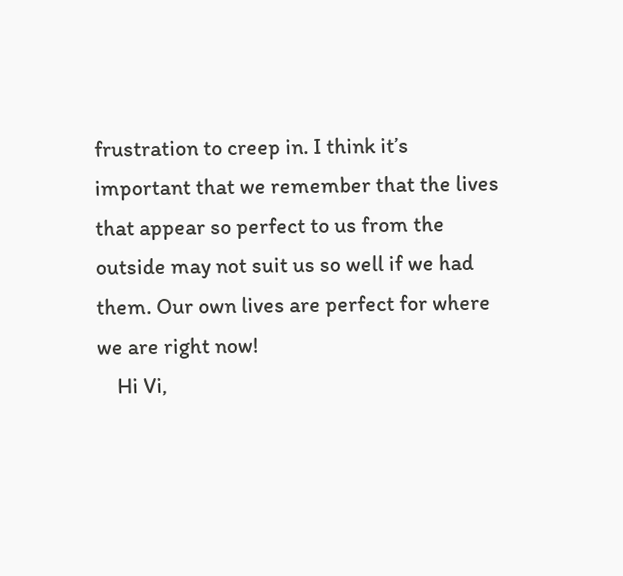frustration to creep in. I think it’s important that we remember that the lives that appear so perfect to us from the outside may not suit us so well if we had them. Our own lives are perfect for where we are right now!
    Hi Vi,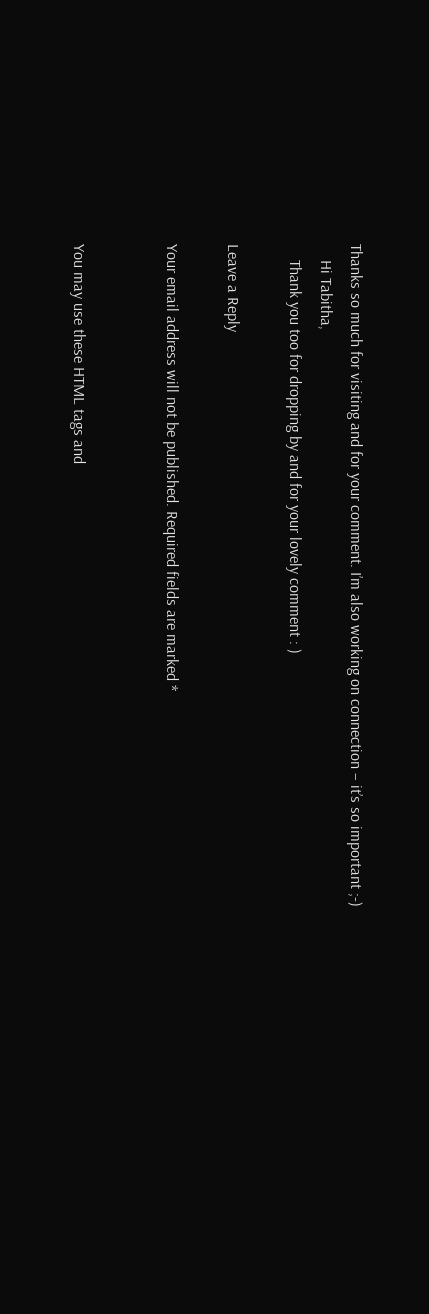Thanks so much for visiting and for your comment. I’m also working on connection – it’s so important ;-)
    Hi Tabitha,
    Thank you too for dropping by and for your lovely comment : )

Leave a Reply

Your email address will not be published. Required fields are marked *


You may use these HTML tags and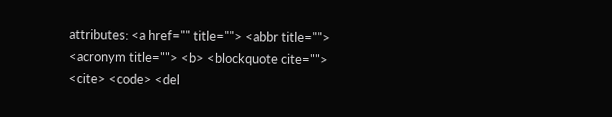attributes: <a href="" title=""> <abbr title=""> <acronym title=""> <b> <blockquote cite=""> <cite> <code> <del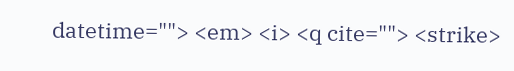datetime=""> <em> <i> <q cite=""> <strike>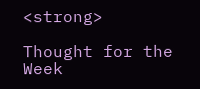<strong>

Thought for the Week